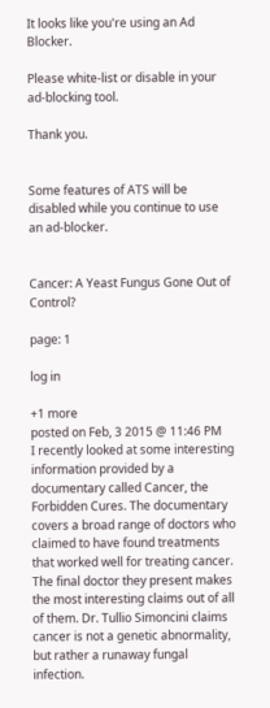It looks like you're using an Ad Blocker.

Please white-list or disable in your ad-blocking tool.

Thank you.


Some features of ATS will be disabled while you continue to use an ad-blocker.


Cancer: A Yeast Fungus Gone Out of Control?

page: 1

log in

+1 more
posted on Feb, 3 2015 @ 11:46 PM
I recently looked at some interesting information provided by a documentary called Cancer, the Forbidden Cures. The documentary covers a broad range of doctors who claimed to have found treatments that worked well for treating cancer. The final doctor they present makes the most interesting claims out of all of them. Dr. Tullio Simoncini claims cancer is not a genetic abnormality, but rather a runaway fungal infection.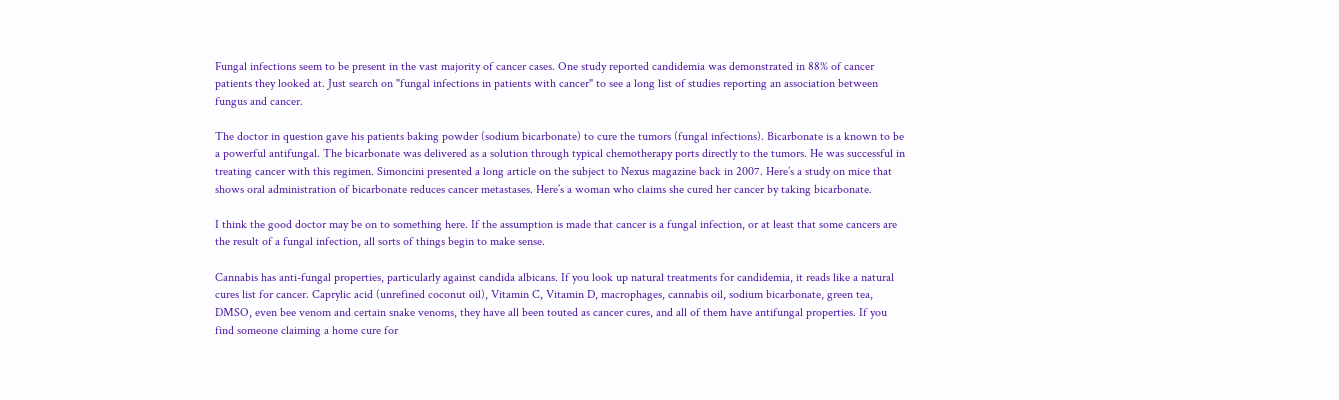Fungal infections seem to be present in the vast majority of cancer cases. One study reported candidemia was demonstrated in 88% of cancer patients they looked at. Just search on "fungal infections in patients with cancer" to see a long list of studies reporting an association between fungus and cancer.

The doctor in question gave his patients baking powder (sodium bicarbonate) to cure the tumors (fungal infections). Bicarbonate is a known to be a powerful antifungal. The bicarbonate was delivered as a solution through typical chemotherapy ports directly to the tumors. He was successful in treating cancer with this regimen. Simoncini presented a long article on the subject to Nexus magazine back in 2007. Here’s a study on mice that shows oral administration of bicarbonate reduces cancer metastases. Here’s a woman who claims she cured her cancer by taking bicarbonate.

I think the good doctor may be on to something here. If the assumption is made that cancer is a fungal infection, or at least that some cancers are the result of a fungal infection, all sorts of things begin to make sense.

Cannabis has anti-fungal properties, particularly against candida albicans. If you look up natural treatments for candidemia, it reads like a natural cures list for cancer. Caprylic acid (unrefined coconut oil), Vitamin C, Vitamin D, macrophages, cannabis oil, sodium bicarbonate, green tea, DMSO, even bee venom and certain snake venoms, they have all been touted as cancer cures, and all of them have antifungal properties. If you find someone claiming a home cure for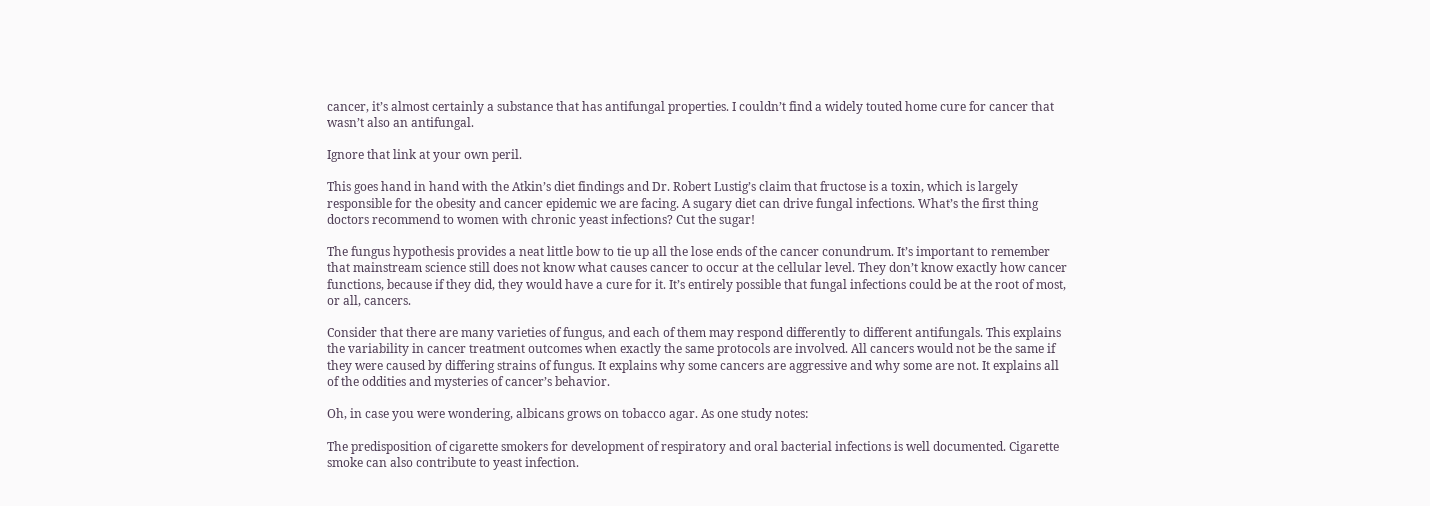cancer, it’s almost certainly a substance that has antifungal properties. I couldn’t find a widely touted home cure for cancer that wasn’t also an antifungal.

Ignore that link at your own peril.

This goes hand in hand with the Atkin’s diet findings and Dr. Robert Lustig’s claim that fructose is a toxin, which is largely responsible for the obesity and cancer epidemic we are facing. A sugary diet can drive fungal infections. What’s the first thing doctors recommend to women with chronic yeast infections? Cut the sugar!

The fungus hypothesis provides a neat little bow to tie up all the lose ends of the cancer conundrum. It’s important to remember that mainstream science still does not know what causes cancer to occur at the cellular level. They don’t know exactly how cancer functions, because if they did, they would have a cure for it. It’s entirely possible that fungal infections could be at the root of most, or all, cancers.

Consider that there are many varieties of fungus, and each of them may respond differently to different antifungals. This explains the variability in cancer treatment outcomes when exactly the same protocols are involved. All cancers would not be the same if they were caused by differing strains of fungus. It explains why some cancers are aggressive and why some are not. It explains all of the oddities and mysteries of cancer’s behavior.

Oh, in case you were wondering, albicans grows on tobacco agar. As one study notes:

The predisposition of cigarette smokers for development of respiratory and oral bacterial infections is well documented. Cigarette smoke can also contribute to yeast infection.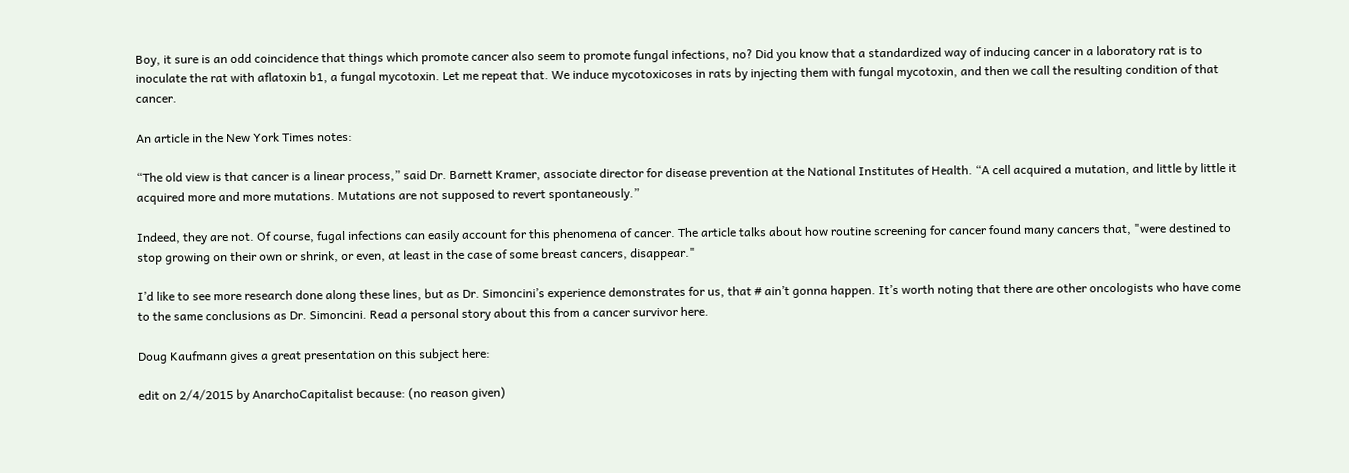Boy, it sure is an odd coincidence that things which promote cancer also seem to promote fungal infections, no? Did you know that a standardized way of inducing cancer in a laboratory rat is to inoculate the rat with aflatoxin b1, a fungal mycotoxin. Let me repeat that. We induce mycotoxicoses in rats by injecting them with fungal mycotoxin, and then we call the resulting condition of that cancer.

An article in the New York Times notes:

“The old view is that cancer is a linear process,” said Dr. Barnett Kramer, associate director for disease prevention at the National Institutes of Health. “A cell acquired a mutation, and little by little it acquired more and more mutations. Mutations are not supposed to revert spontaneously.”

Indeed, they are not. Of course, fugal infections can easily account for this phenomena of cancer. The article talks about how routine screening for cancer found many cancers that, "were destined to stop growing on their own or shrink, or even, at least in the case of some breast cancers, disappear."

I’d like to see more research done along these lines, but as Dr. Simoncini’s experience demonstrates for us, that # ain’t gonna happen. It’s worth noting that there are other oncologists who have come to the same conclusions as Dr. Simoncini. Read a personal story about this from a cancer survivor here.

Doug Kaufmann gives a great presentation on this subject here:

edit on 2/4/2015 by AnarchoCapitalist because: (no reason given)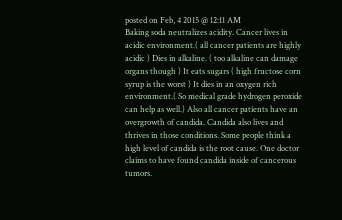posted on Feb, 4 2015 @ 12:11 AM
Baking soda neutralizes acidity. Cancer lives in acidic environment.( all cancer patients are highly acidic ) Dies in alkaline. ( too alkaline can damage organs though ) It eats sugars ( high fructose corn syrup is the worst ) It dies in an oxygen rich environment.( So medical grade hydrogen peroxide can help as well.) Also all cancer patients have an overgrowth of candida. Candida also lives and thrives in those conditions. Some people think a high level of candida is the root cause. One doctor claims to have found candida inside of cancerous tumors.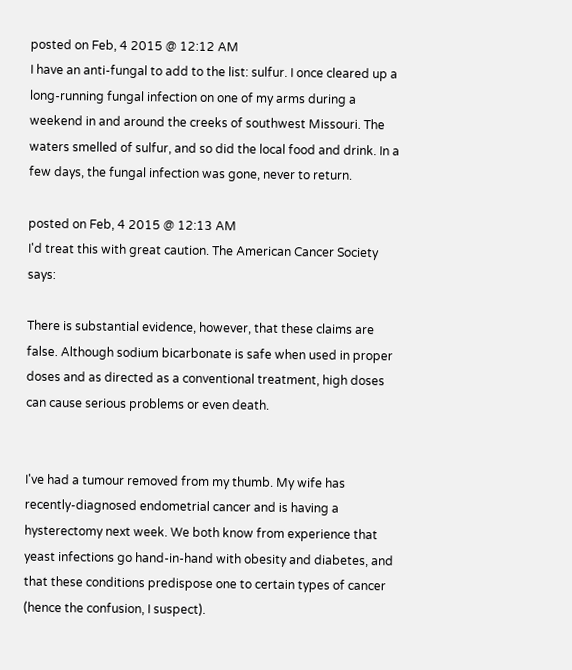posted on Feb, 4 2015 @ 12:12 AM
I have an anti-fungal to add to the list: sulfur. I once cleared up a long-running fungal infection on one of my arms during a weekend in and around the creeks of southwest Missouri. The waters smelled of sulfur, and so did the local food and drink. In a few days, the fungal infection was gone, never to return.

posted on Feb, 4 2015 @ 12:13 AM
I'd treat this with great caution. The American Cancer Society says:

There is substantial evidence, however, that these claims are false. Although sodium bicarbonate is safe when used in proper doses and as directed as a conventional treatment, high doses can cause serious problems or even death.


I've had a tumour removed from my thumb. My wife has recently-diagnosed endometrial cancer and is having a hysterectomy next week. We both know from experience that yeast infections go hand-in-hand with obesity and diabetes, and that these conditions predispose one to certain types of cancer (hence the confusion, I suspect).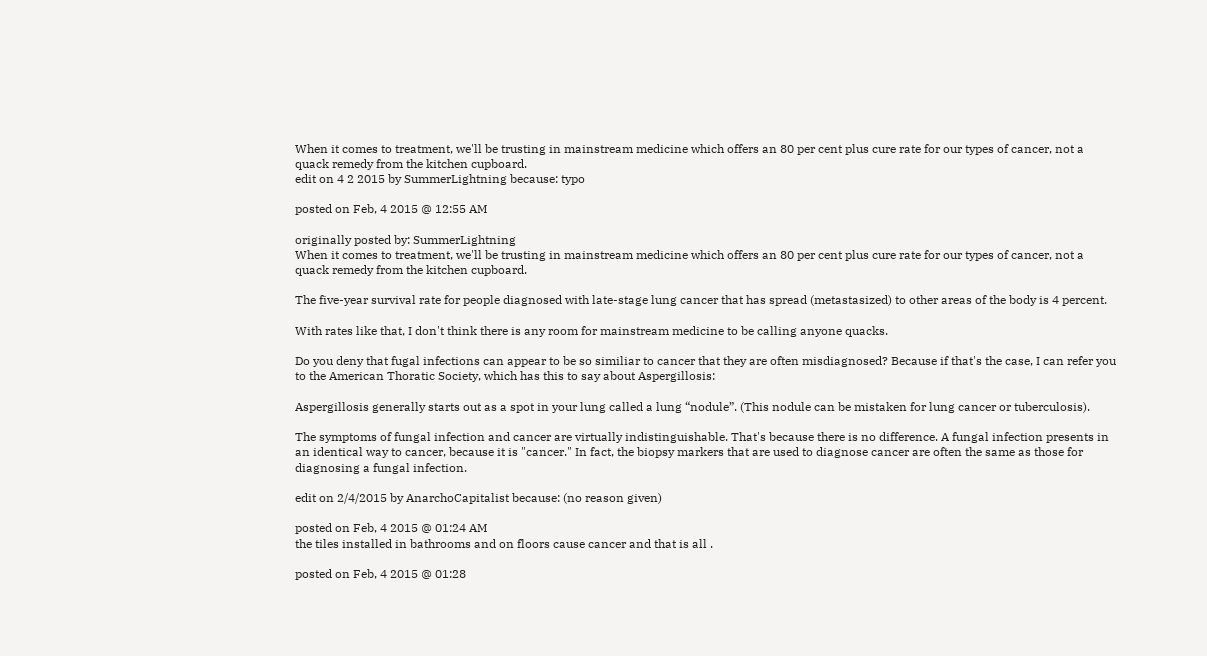When it comes to treatment, we'll be trusting in mainstream medicine which offers an 80 per cent plus cure rate for our types of cancer, not a quack remedy from the kitchen cupboard.
edit on 4 2 2015 by SummerLightning because: typo

posted on Feb, 4 2015 @ 12:55 AM

originally posted by: SummerLightning
When it comes to treatment, we'll be trusting in mainstream medicine which offers an 80 per cent plus cure rate for our types of cancer, not a quack remedy from the kitchen cupboard.

The five-year survival rate for people diagnosed with late-stage lung cancer that has spread (metastasized) to other areas of the body is 4 percent.

With rates like that, I don't think there is any room for mainstream medicine to be calling anyone quacks.

Do you deny that fugal infections can appear to be so similiar to cancer that they are often misdiagnosed? Because if that's the case, I can refer you to the American Thoratic Society, which has this to say about Aspergillosis:

Aspergillosis generally starts out as a spot in your lung called a lung “nodule”. (This nodule can be mistaken for lung cancer or tuberculosis).

The symptoms of fungal infection and cancer are virtually indistinguishable. That's because there is no difference. A fungal infection presents in an identical way to cancer, because it is "cancer." In fact, the biopsy markers that are used to diagnose cancer are often the same as those for diagnosing a fungal infection.

edit on 2/4/2015 by AnarchoCapitalist because: (no reason given)

posted on Feb, 4 2015 @ 01:24 AM
the tiles installed in bathrooms and on floors cause cancer and that is all .

posted on Feb, 4 2015 @ 01:28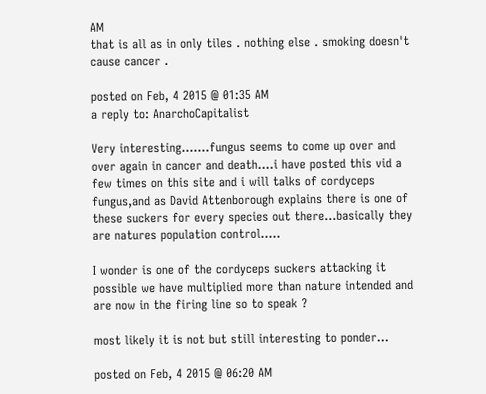AM
that is all as in only tiles . nothing else . smoking doesn't cause cancer .

posted on Feb, 4 2015 @ 01:35 AM
a reply to: AnarchoCapitalist

Very interesting.......fungus seems to come up over and over again in cancer and death....i have posted this vid a few times on this site and i will talks of cordyceps fungus,and as David Attenborough explains there is one of these suckers for every species out there...basically they are natures population control.....

I wonder is one of the cordyceps suckers attacking it possible we have multiplied more than nature intended and are now in the firing line so to speak ?

most likely it is not but still interesting to ponder...

posted on Feb, 4 2015 @ 06:20 AM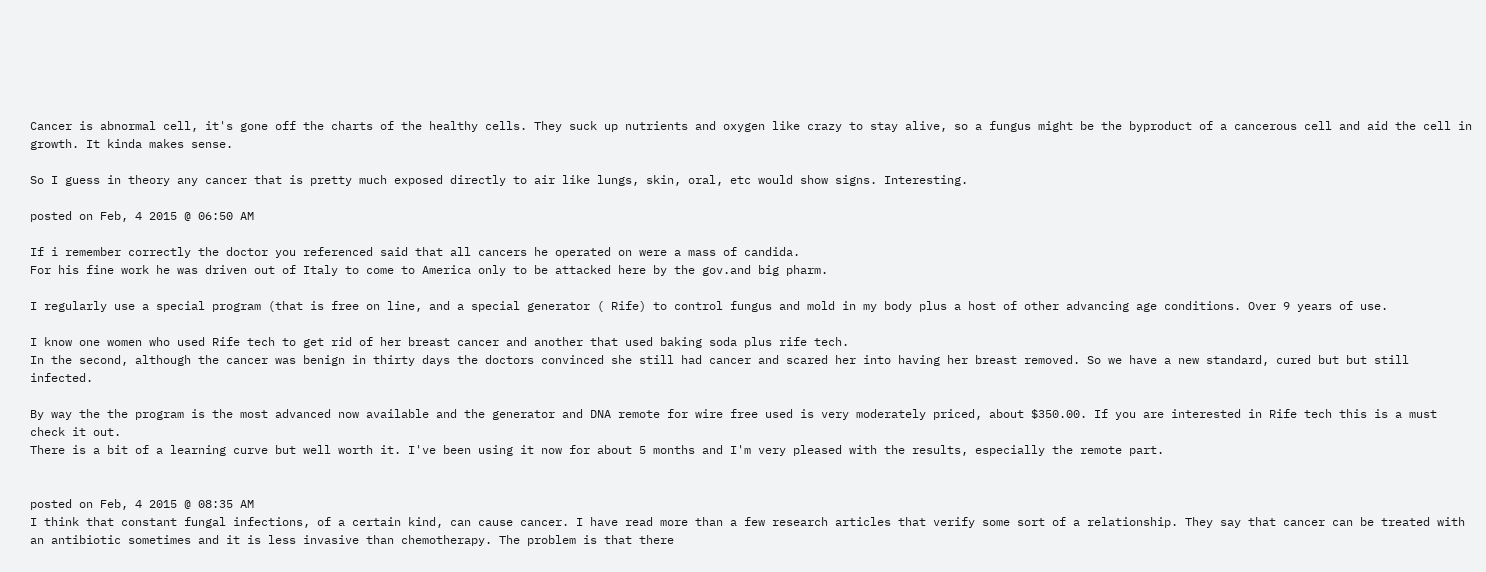Cancer is abnormal cell, it's gone off the charts of the healthy cells. They suck up nutrients and oxygen like crazy to stay alive, so a fungus might be the byproduct of a cancerous cell and aid the cell in growth. It kinda makes sense.

So I guess in theory any cancer that is pretty much exposed directly to air like lungs, skin, oral, etc would show signs. Interesting.

posted on Feb, 4 2015 @ 06:50 AM

If i remember correctly the doctor you referenced said that all cancers he operated on were a mass of candida.
For his fine work he was driven out of Italy to come to America only to be attacked here by the gov.and big pharm.

I regularly use a special program (that is free on line, and a special generator ( Rife) to control fungus and mold in my body plus a host of other advancing age conditions. Over 9 years of use.

I know one women who used Rife tech to get rid of her breast cancer and another that used baking soda plus rife tech.
In the second, although the cancer was benign in thirty days the doctors convinced she still had cancer and scared her into having her breast removed. So we have a new standard, cured but but still infected.

By way the the program is the most advanced now available and the generator and DNA remote for wire free used is very moderately priced, about $350.00. If you are interested in Rife tech this is a must check it out.
There is a bit of a learning curve but well worth it. I've been using it now for about 5 months and I'm very pleased with the results, especially the remote part.


posted on Feb, 4 2015 @ 08:35 AM
I think that constant fungal infections, of a certain kind, can cause cancer. I have read more than a few research articles that verify some sort of a relationship. They say that cancer can be treated with an antibiotic sometimes and it is less invasive than chemotherapy. The problem is that there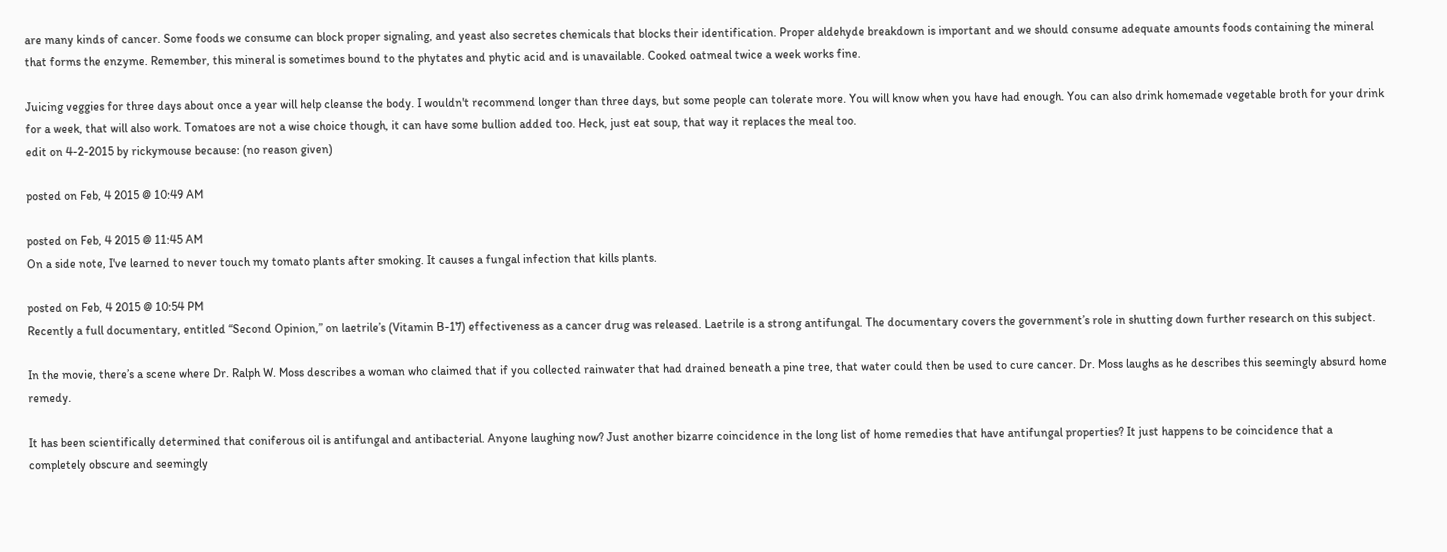are many kinds of cancer. Some foods we consume can block proper signaling, and yeast also secretes chemicals that blocks their identification. Proper aldehyde breakdown is important and we should consume adequate amounts foods containing the mineral that forms the enzyme. Remember, this mineral is sometimes bound to the phytates and phytic acid and is unavailable. Cooked oatmeal twice a week works fine.

Juicing veggies for three days about once a year will help cleanse the body. I wouldn't recommend longer than three days, but some people can tolerate more. You will know when you have had enough. You can also drink homemade vegetable broth for your drink for a week, that will also work. Tomatoes are not a wise choice though, it can have some bullion added too. Heck, just eat soup, that way it replaces the meal too.
edit on 4-2-2015 by rickymouse because: (no reason given)

posted on Feb, 4 2015 @ 10:49 AM

posted on Feb, 4 2015 @ 11:45 AM
On a side note, I've learned to never touch my tomato plants after smoking. It causes a fungal infection that kills plants.

posted on Feb, 4 2015 @ 10:54 PM
Recently a full documentary, entitled “Second Opinion,” on laetrile’s (Vitamin B-17) effectiveness as a cancer drug was released. Laetrile is a strong antifungal. The documentary covers the government’s role in shutting down further research on this subject.

In the movie, there’s a scene where Dr. Ralph W. Moss describes a woman who claimed that if you collected rainwater that had drained beneath a pine tree, that water could then be used to cure cancer. Dr. Moss laughs as he describes this seemingly absurd home remedy.

It has been scientifically determined that coniferous oil is antifungal and antibacterial. Anyone laughing now? Just another bizarre coincidence in the long list of home remedies that have antifungal properties? It just happens to be coincidence that a completely obscure and seemingly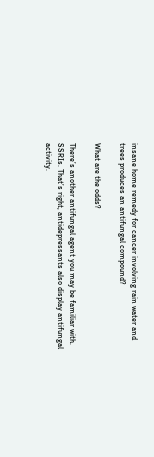insane home remedy for cancer involving rain water and trees produces an antifungal compound?

What are the odds?

There’s another antifungal agent you may be familiar with. SSRIs. That’s right, antidepressants also display antifungal activity.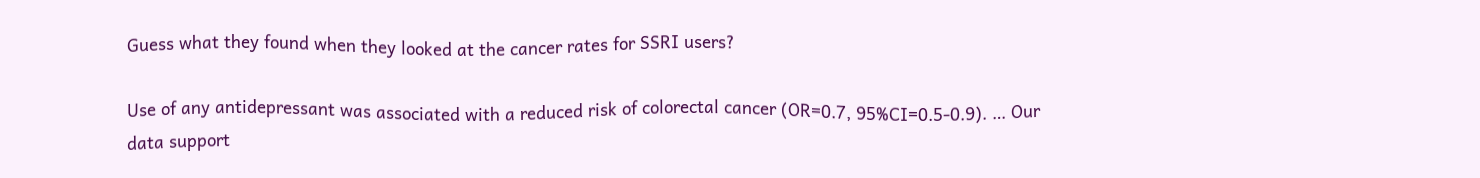Guess what they found when they looked at the cancer rates for SSRI users?

Use of any antidepressant was associated with a reduced risk of colorectal cancer (OR=0.7, 95%CI=0.5-0.9). … Our data support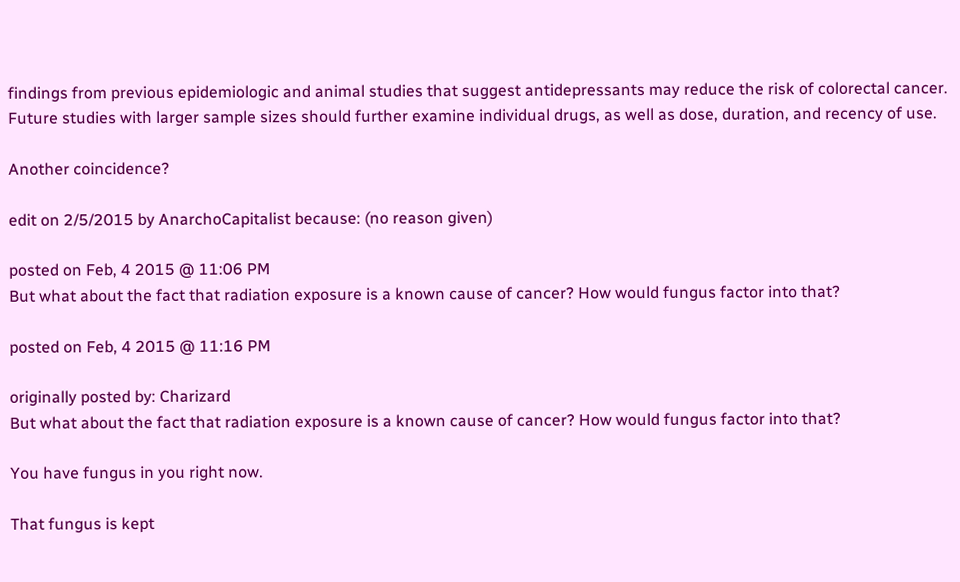findings from previous epidemiologic and animal studies that suggest antidepressants may reduce the risk of colorectal cancer. Future studies with larger sample sizes should further examine individual drugs, as well as dose, duration, and recency of use.

Another coincidence?

edit on 2/5/2015 by AnarchoCapitalist because: (no reason given)

posted on Feb, 4 2015 @ 11:06 PM
But what about the fact that radiation exposure is a known cause of cancer? How would fungus factor into that?

posted on Feb, 4 2015 @ 11:16 PM

originally posted by: Charizard
But what about the fact that radiation exposure is a known cause of cancer? How would fungus factor into that?

You have fungus in you right now.

That fungus is kept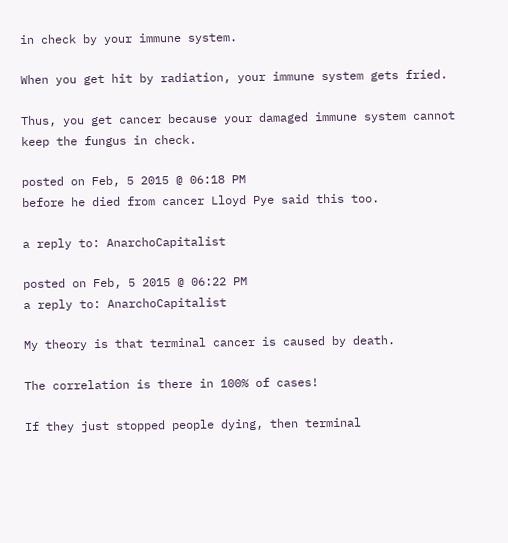in check by your immune system.

When you get hit by radiation, your immune system gets fried.

Thus, you get cancer because your damaged immune system cannot keep the fungus in check.

posted on Feb, 5 2015 @ 06:18 PM
before he died from cancer Lloyd Pye said this too.

a reply to: AnarchoCapitalist

posted on Feb, 5 2015 @ 06:22 PM
a reply to: AnarchoCapitalist

My theory is that terminal cancer is caused by death.

The correlation is there in 100% of cases!

If they just stopped people dying, then terminal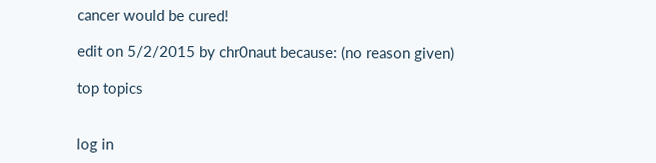cancer would be cured!

edit on 5/2/2015 by chr0naut because: (no reason given)

top topics


log in